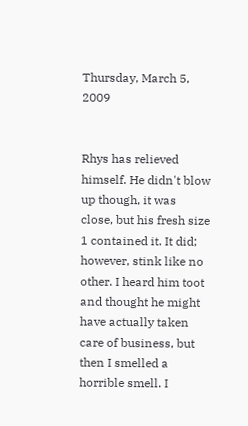Thursday, March 5, 2009


Rhys has relieved himself. He didn't blow up though, it was close, but his fresh size 1 contained it. It did; however, stink like no other. I heard him toot and thought he might have actually taken care of business, but then I smelled a horrible smell. I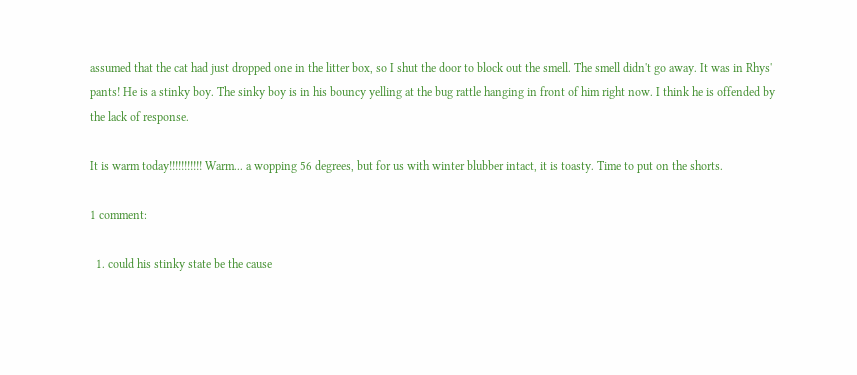assumed that the cat had just dropped one in the litter box, so I shut the door to block out the smell. The smell didn't go away. It was in Rhys' pants! He is a stinky boy. The sinky boy is in his bouncy yelling at the bug rattle hanging in front of him right now. I think he is offended by the lack of response.

It is warm today!!!!!!!!!!! Warm... a wopping 56 degrees, but for us with winter blubber intact, it is toasty. Time to put on the shorts.

1 comment:

  1. could his stinky state be the cause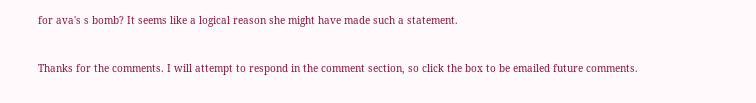for ava's s bomb? It seems like a logical reason she might have made such a statement.


Thanks for the comments. I will attempt to respond in the comment section, so click the box to be emailed future comments.